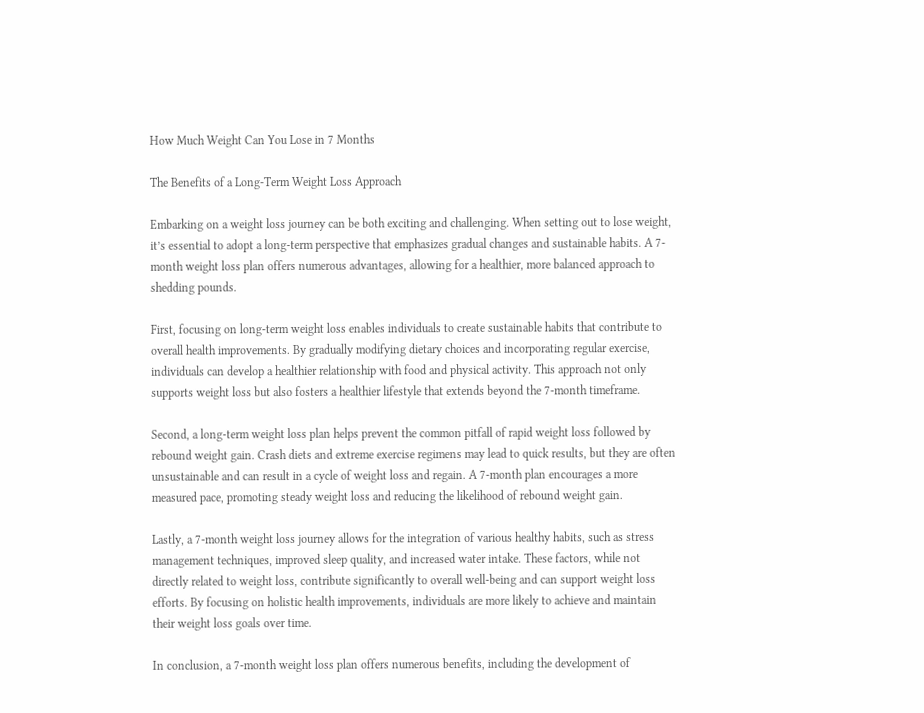How Much Weight Can You Lose in 7 Months

The Benefits of a Long-Term Weight Loss Approach

Embarking on a weight loss journey can be both exciting and challenging. When setting out to lose weight, it’s essential to adopt a long-term perspective that emphasizes gradual changes and sustainable habits. A 7-month weight loss plan offers numerous advantages, allowing for a healthier, more balanced approach to shedding pounds.

First, focusing on long-term weight loss enables individuals to create sustainable habits that contribute to overall health improvements. By gradually modifying dietary choices and incorporating regular exercise, individuals can develop a healthier relationship with food and physical activity. This approach not only supports weight loss but also fosters a healthier lifestyle that extends beyond the 7-month timeframe.

Second, a long-term weight loss plan helps prevent the common pitfall of rapid weight loss followed by rebound weight gain. Crash diets and extreme exercise regimens may lead to quick results, but they are often unsustainable and can result in a cycle of weight loss and regain. A 7-month plan encourages a more measured pace, promoting steady weight loss and reducing the likelihood of rebound weight gain.

Lastly, a 7-month weight loss journey allows for the integration of various healthy habits, such as stress management techniques, improved sleep quality, and increased water intake. These factors, while not directly related to weight loss, contribute significantly to overall well-being and can support weight loss efforts. By focusing on holistic health improvements, individuals are more likely to achieve and maintain their weight loss goals over time.

In conclusion, a 7-month weight loss plan offers numerous benefits, including the development of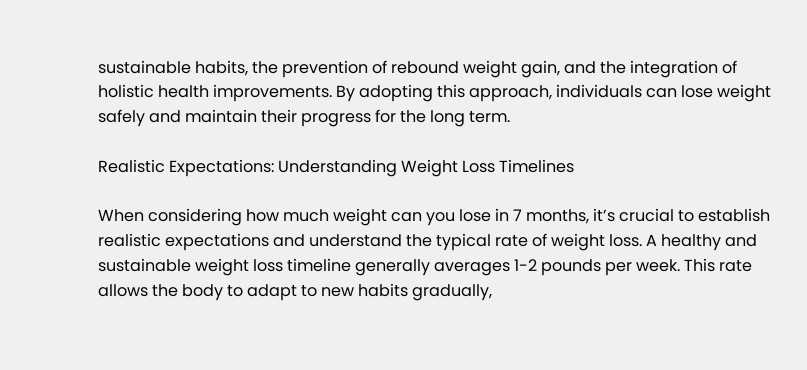sustainable habits, the prevention of rebound weight gain, and the integration of holistic health improvements. By adopting this approach, individuals can lose weight safely and maintain their progress for the long term.

Realistic Expectations: Understanding Weight Loss Timelines

When considering how much weight can you lose in 7 months, it’s crucial to establish realistic expectations and understand the typical rate of weight loss. A healthy and sustainable weight loss timeline generally averages 1-2 pounds per week. This rate allows the body to adapt to new habits gradually,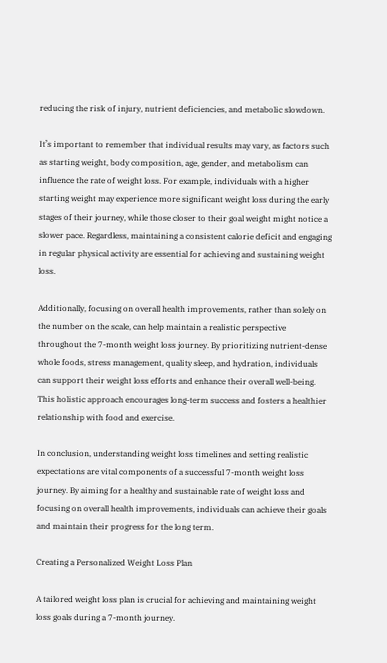reducing the risk of injury, nutrient deficiencies, and metabolic slowdown.

It’s important to remember that individual results may vary, as factors such as starting weight, body composition, age, gender, and metabolism can influence the rate of weight loss. For example, individuals with a higher starting weight may experience more significant weight loss during the early stages of their journey, while those closer to their goal weight might notice a slower pace. Regardless, maintaining a consistent calorie deficit and engaging in regular physical activity are essential for achieving and sustaining weight loss.

Additionally, focusing on overall health improvements, rather than solely on the number on the scale, can help maintain a realistic perspective throughout the 7-month weight loss journey. By prioritizing nutrient-dense whole foods, stress management, quality sleep, and hydration, individuals can support their weight loss efforts and enhance their overall well-being. This holistic approach encourages long-term success and fosters a healthier relationship with food and exercise.

In conclusion, understanding weight loss timelines and setting realistic expectations are vital components of a successful 7-month weight loss journey. By aiming for a healthy and sustainable rate of weight loss and focusing on overall health improvements, individuals can achieve their goals and maintain their progress for the long term.

Creating a Personalized Weight Loss Plan

A tailored weight loss plan is crucial for achieving and maintaining weight loss goals during a 7-month journey.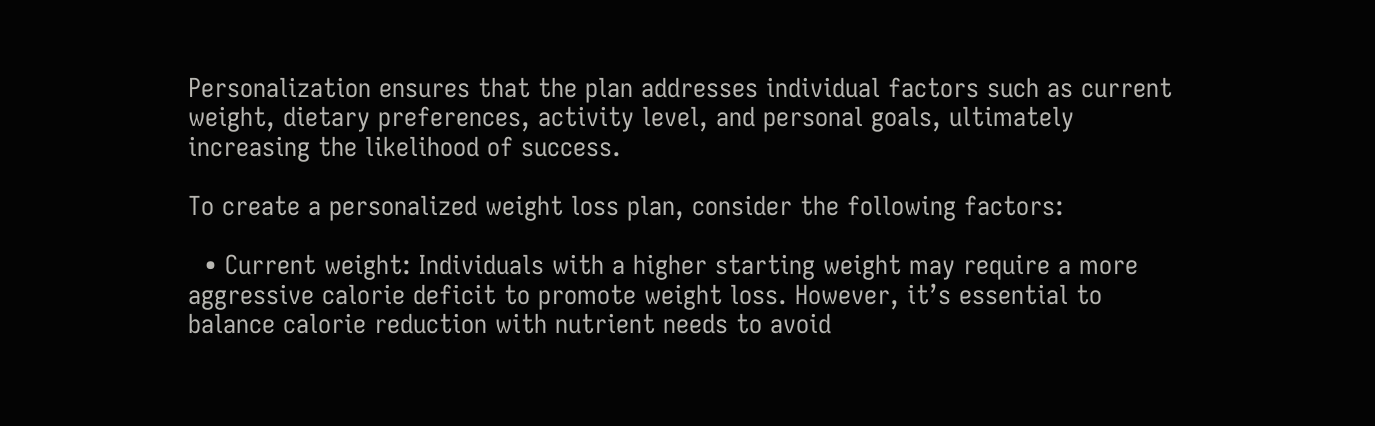Personalization ensures that the plan addresses individual factors such as current weight, dietary preferences, activity level, and personal goals, ultimately increasing the likelihood of success.

To create a personalized weight loss plan, consider the following factors:

  • Current weight: Individuals with a higher starting weight may require a more aggressive calorie deficit to promote weight loss. However, it’s essential to balance calorie reduction with nutrient needs to avoid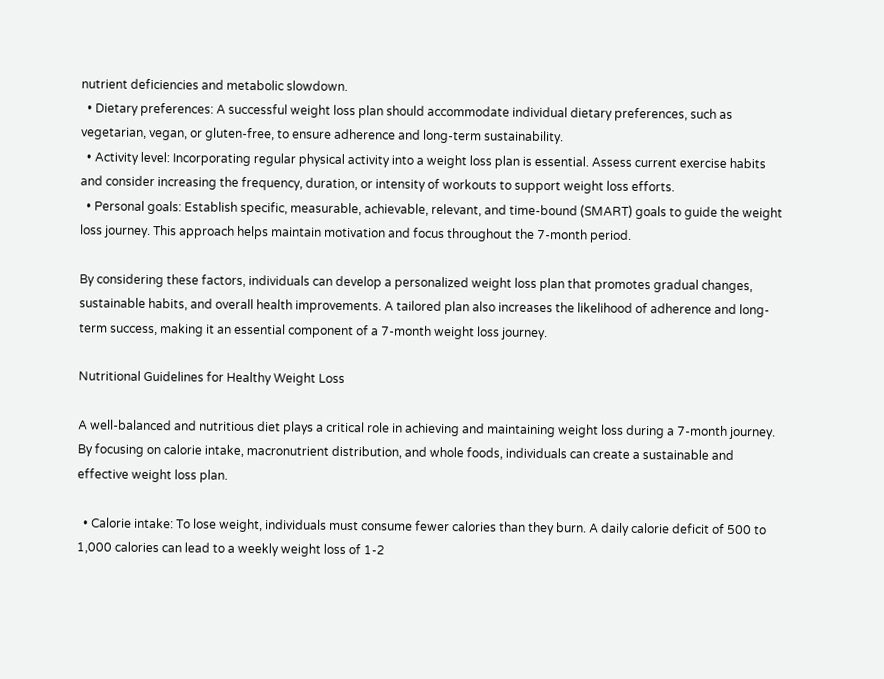nutrient deficiencies and metabolic slowdown.
  • Dietary preferences: A successful weight loss plan should accommodate individual dietary preferences, such as vegetarian, vegan, or gluten-free, to ensure adherence and long-term sustainability.
  • Activity level: Incorporating regular physical activity into a weight loss plan is essential. Assess current exercise habits and consider increasing the frequency, duration, or intensity of workouts to support weight loss efforts.
  • Personal goals: Establish specific, measurable, achievable, relevant, and time-bound (SMART) goals to guide the weight loss journey. This approach helps maintain motivation and focus throughout the 7-month period.

By considering these factors, individuals can develop a personalized weight loss plan that promotes gradual changes, sustainable habits, and overall health improvements. A tailored plan also increases the likelihood of adherence and long-term success, making it an essential component of a 7-month weight loss journey.

Nutritional Guidelines for Healthy Weight Loss

A well-balanced and nutritious diet plays a critical role in achieving and maintaining weight loss during a 7-month journey. By focusing on calorie intake, macronutrient distribution, and whole foods, individuals can create a sustainable and effective weight loss plan.

  • Calorie intake: To lose weight, individuals must consume fewer calories than they burn. A daily calorie deficit of 500 to 1,000 calories can lead to a weekly weight loss of 1-2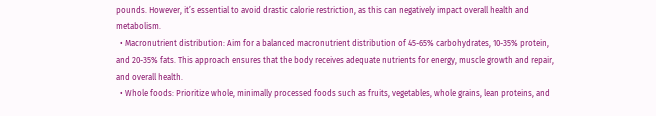pounds. However, it’s essential to avoid drastic calorie restriction, as this can negatively impact overall health and metabolism.
  • Macronutrient distribution: Aim for a balanced macronutrient distribution of 45-65% carbohydrates, 10-35% protein, and 20-35% fats. This approach ensures that the body receives adequate nutrients for energy, muscle growth and repair, and overall health.
  • Whole foods: Prioritize whole, minimally processed foods such as fruits, vegetables, whole grains, lean proteins, and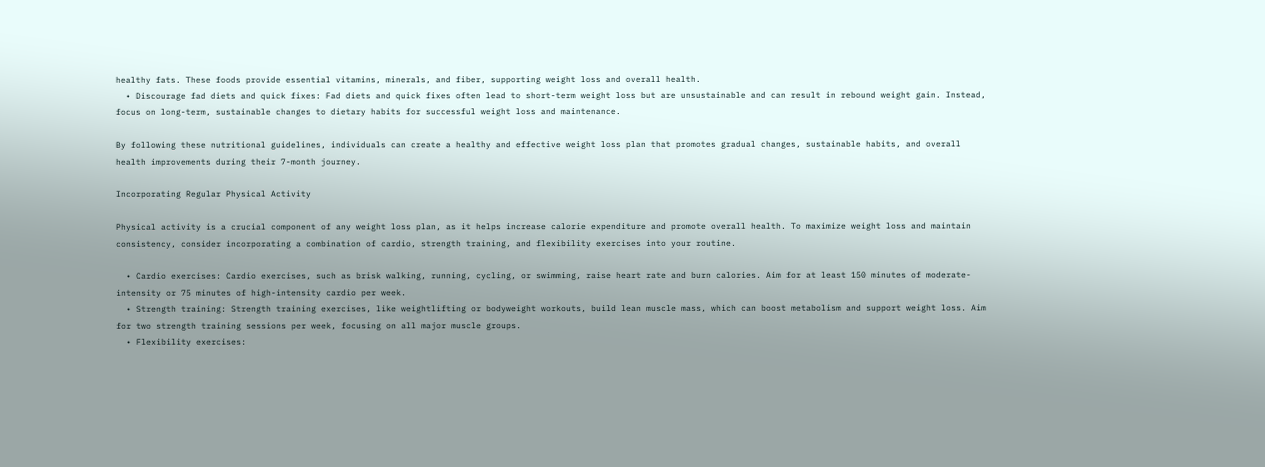healthy fats. These foods provide essential vitamins, minerals, and fiber, supporting weight loss and overall health.
  • Discourage fad diets and quick fixes: Fad diets and quick fixes often lead to short-term weight loss but are unsustainable and can result in rebound weight gain. Instead, focus on long-term, sustainable changes to dietary habits for successful weight loss and maintenance.

By following these nutritional guidelines, individuals can create a healthy and effective weight loss plan that promotes gradual changes, sustainable habits, and overall health improvements during their 7-month journey.

Incorporating Regular Physical Activity

Physical activity is a crucial component of any weight loss plan, as it helps increase calorie expenditure and promote overall health. To maximize weight loss and maintain consistency, consider incorporating a combination of cardio, strength training, and flexibility exercises into your routine.

  • Cardio exercises: Cardio exercises, such as brisk walking, running, cycling, or swimming, raise heart rate and burn calories. Aim for at least 150 minutes of moderate-intensity or 75 minutes of high-intensity cardio per week.
  • Strength training: Strength training exercises, like weightlifting or bodyweight workouts, build lean muscle mass, which can boost metabolism and support weight loss. Aim for two strength training sessions per week, focusing on all major muscle groups.
  • Flexibility exercises: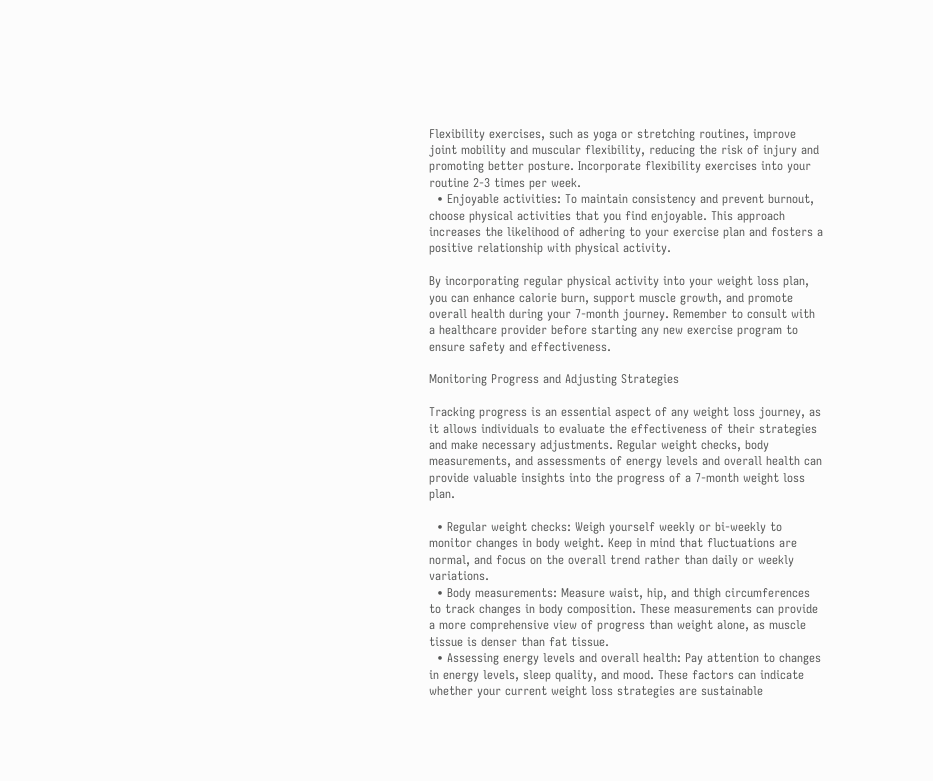Flexibility exercises, such as yoga or stretching routines, improve joint mobility and muscular flexibility, reducing the risk of injury and promoting better posture. Incorporate flexibility exercises into your routine 2-3 times per week.
  • Enjoyable activities: To maintain consistency and prevent burnout, choose physical activities that you find enjoyable. This approach increases the likelihood of adhering to your exercise plan and fosters a positive relationship with physical activity.

By incorporating regular physical activity into your weight loss plan, you can enhance calorie burn, support muscle growth, and promote overall health during your 7-month journey. Remember to consult with a healthcare provider before starting any new exercise program to ensure safety and effectiveness.

Monitoring Progress and Adjusting Strategies

Tracking progress is an essential aspect of any weight loss journey, as it allows individuals to evaluate the effectiveness of their strategies and make necessary adjustments. Regular weight checks, body measurements, and assessments of energy levels and overall health can provide valuable insights into the progress of a 7-month weight loss plan.

  • Regular weight checks: Weigh yourself weekly or bi-weekly to monitor changes in body weight. Keep in mind that fluctuations are normal, and focus on the overall trend rather than daily or weekly variations.
  • Body measurements: Measure waist, hip, and thigh circumferences to track changes in body composition. These measurements can provide a more comprehensive view of progress than weight alone, as muscle tissue is denser than fat tissue.
  • Assessing energy levels and overall health: Pay attention to changes in energy levels, sleep quality, and mood. These factors can indicate whether your current weight loss strategies are sustainable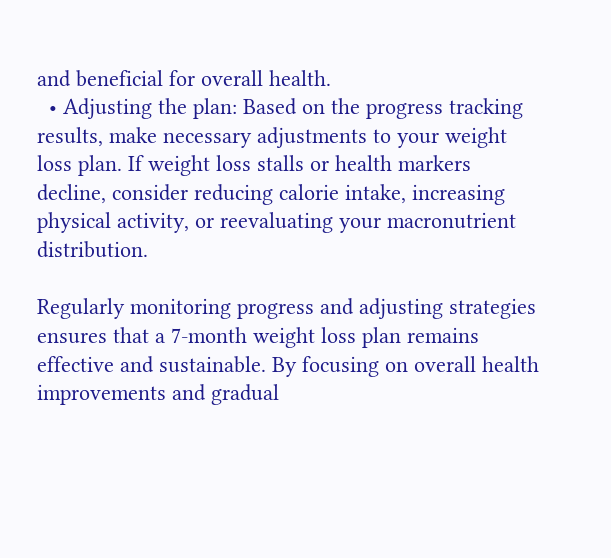and beneficial for overall health.
  • Adjusting the plan: Based on the progress tracking results, make necessary adjustments to your weight loss plan. If weight loss stalls or health markers decline, consider reducing calorie intake, increasing physical activity, or reevaluating your macronutrient distribution.

Regularly monitoring progress and adjusting strategies ensures that a 7-month weight loss plan remains effective and sustainable. By focusing on overall health improvements and gradual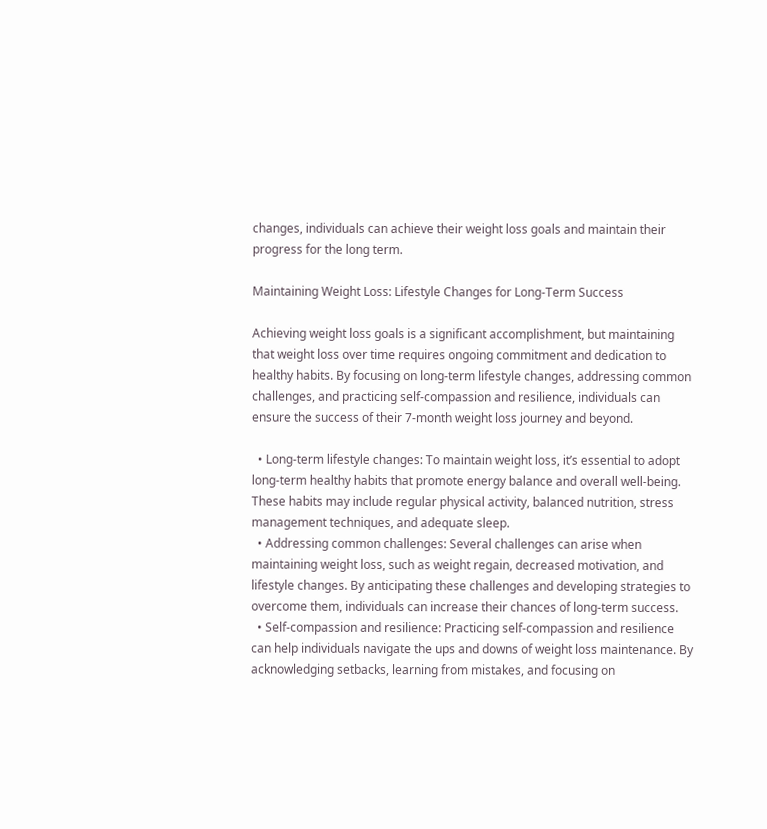changes, individuals can achieve their weight loss goals and maintain their progress for the long term.

Maintaining Weight Loss: Lifestyle Changes for Long-Term Success

Achieving weight loss goals is a significant accomplishment, but maintaining that weight loss over time requires ongoing commitment and dedication to healthy habits. By focusing on long-term lifestyle changes, addressing common challenges, and practicing self-compassion and resilience, individuals can ensure the success of their 7-month weight loss journey and beyond.

  • Long-term lifestyle changes: To maintain weight loss, it’s essential to adopt long-term healthy habits that promote energy balance and overall well-being. These habits may include regular physical activity, balanced nutrition, stress management techniques, and adequate sleep.
  • Addressing common challenges: Several challenges can arise when maintaining weight loss, such as weight regain, decreased motivation, and lifestyle changes. By anticipating these challenges and developing strategies to overcome them, individuals can increase their chances of long-term success.
  • Self-compassion and resilience: Practicing self-compassion and resilience can help individuals navigate the ups and downs of weight loss maintenance. By acknowledging setbacks, learning from mistakes, and focusing on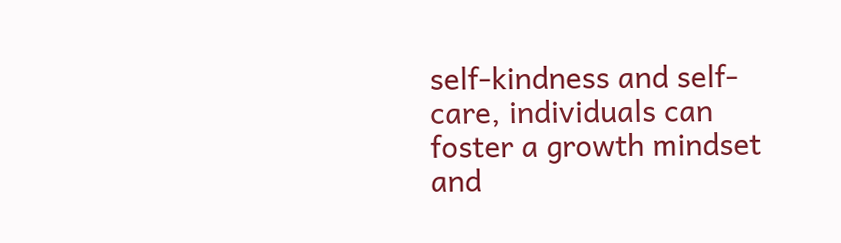self-kindness and self-care, individuals can foster a growth mindset and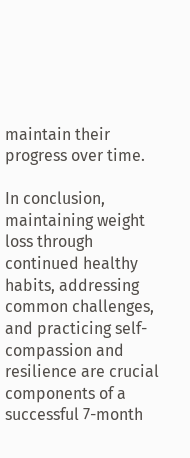maintain their progress over time.

In conclusion, maintaining weight loss through continued healthy habits, addressing common challenges, and practicing self-compassion and resilience are crucial components of a successful 7-month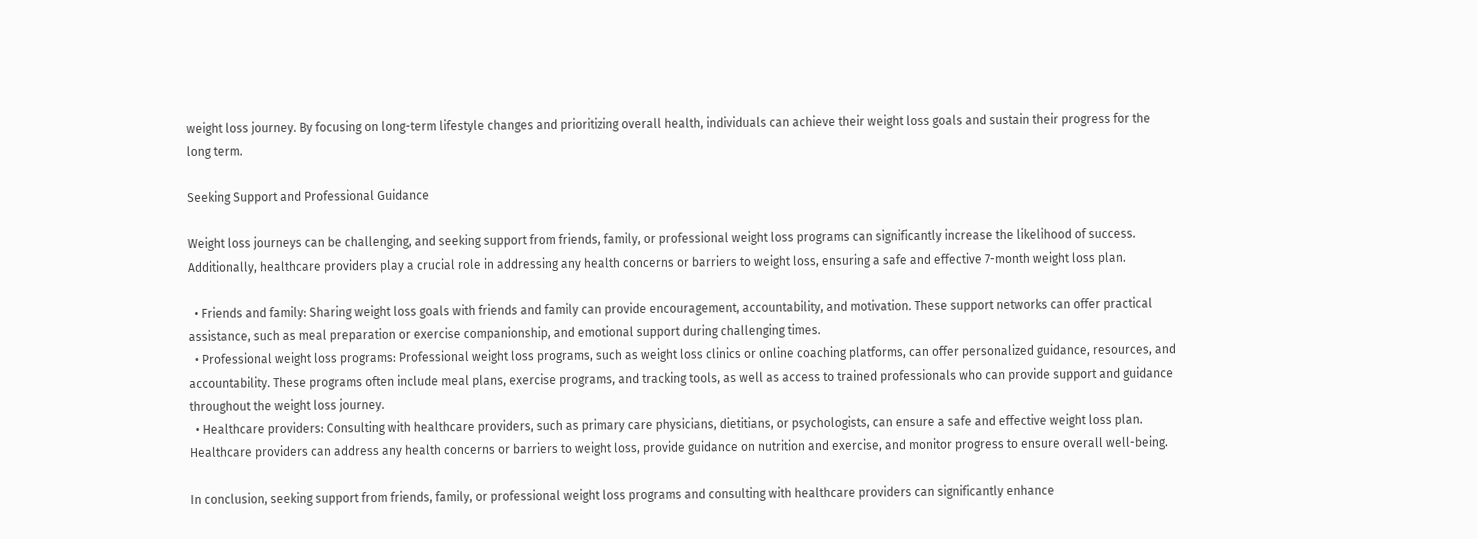weight loss journey. By focusing on long-term lifestyle changes and prioritizing overall health, individuals can achieve their weight loss goals and sustain their progress for the long term.

Seeking Support and Professional Guidance

Weight loss journeys can be challenging, and seeking support from friends, family, or professional weight loss programs can significantly increase the likelihood of success. Additionally, healthcare providers play a crucial role in addressing any health concerns or barriers to weight loss, ensuring a safe and effective 7-month weight loss plan.

  • Friends and family: Sharing weight loss goals with friends and family can provide encouragement, accountability, and motivation. These support networks can offer practical assistance, such as meal preparation or exercise companionship, and emotional support during challenging times.
  • Professional weight loss programs: Professional weight loss programs, such as weight loss clinics or online coaching platforms, can offer personalized guidance, resources, and accountability. These programs often include meal plans, exercise programs, and tracking tools, as well as access to trained professionals who can provide support and guidance throughout the weight loss journey.
  • Healthcare providers: Consulting with healthcare providers, such as primary care physicians, dietitians, or psychologists, can ensure a safe and effective weight loss plan. Healthcare providers can address any health concerns or barriers to weight loss, provide guidance on nutrition and exercise, and monitor progress to ensure overall well-being.

In conclusion, seeking support from friends, family, or professional weight loss programs and consulting with healthcare providers can significantly enhance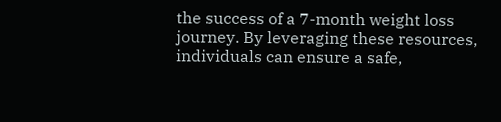the success of a 7-month weight loss journey. By leveraging these resources, individuals can ensure a safe,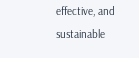effective, and sustainable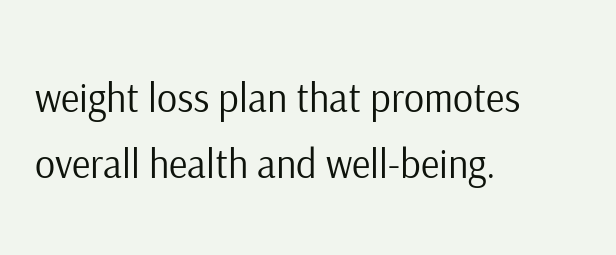weight loss plan that promotes overall health and well-being.